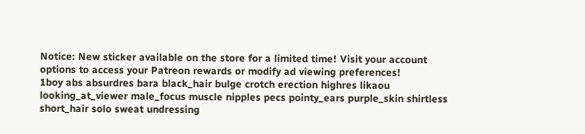Notice: New sticker available on the store for a limited time! Visit your account options to access your Patreon rewards or modify ad viewing preferences!
1boy abs absurdres bara black_hair bulge crotch erection highres likaou looking_at_viewer male_focus muscle nipples pecs pointy_ears purple_skin shirtless short_hair solo sweat undressing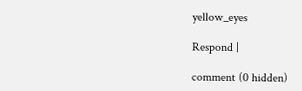yellow_eyes

Respond |

comment (0 hidden)